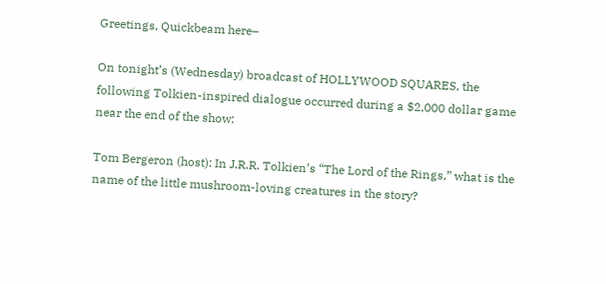Greetings, Quickbeam here–

On tonight’s (Wednesday) broadcast of HOLLYWOOD SQUARES, the following Tolkien-inspired dialogue occurred during a $2,000 dollar game near the end of the show:

Tom Bergeron (host): In J.R.R. Tolkien’s “The Lord of the Rings,” what is the name of the little mushroom-loving creatures in the story?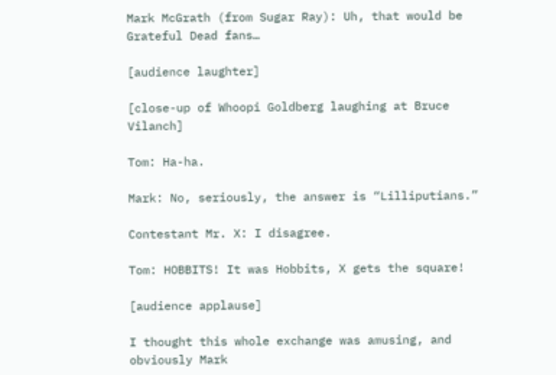Mark McGrath (from Sugar Ray): Uh, that would be Grateful Dead fans…

[audience laughter]

[close-up of Whoopi Goldberg laughing at Bruce Vilanch]

Tom: Ha-ha.

Mark: No, seriously, the answer is “Lilliputians.”

Contestant Mr. X: I disagree.

Tom: HOBBITS! It was Hobbits, X gets the square!

[audience applause]

I thought this whole exchange was amusing, and obviously Mark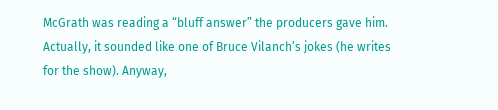McGrath was reading a “bluff answer” the producers gave him. Actually, it sounded like one of Bruce Vilanch’s jokes (he writes for the show). Anyway,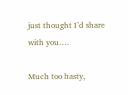just thought I’d share with you….

Much too hasty,